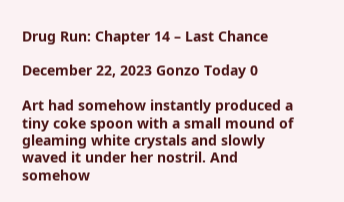Drug Run: Chapter 14 – Last Chance

December 22, 2023 Gonzo Today 0

Art had somehow instantly produced a tiny coke spoon with a small mound of gleaming white crystals and slowly waved it under her nostril. And somehow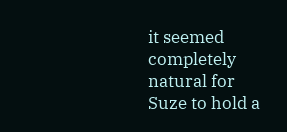it seemed completely natural for Suze to hold a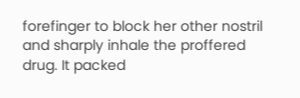forefinger to block her other nostril and sharply inhale the proffered drug. It packed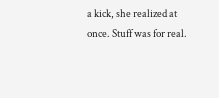a kick, she realized at once. Stuff was for real.